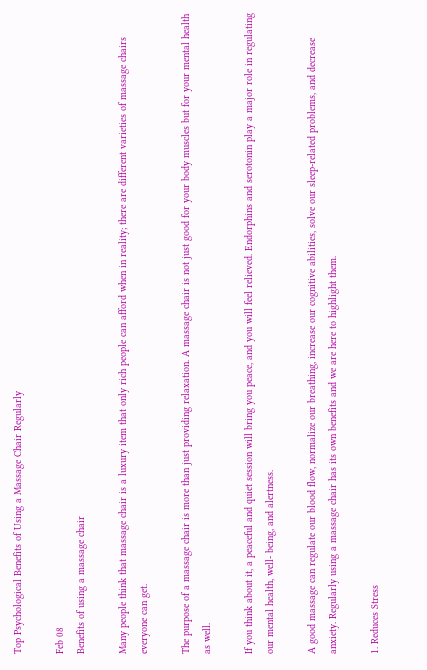Top Psychological Benefits of Using a Massage Chair Regularly

Feb 08
Benefits of using a massage chair

Many people think that massage chair is a luxury item that only rich people can afford when in reality; there are different varieties of massage chairs everyone can get.

The purpose of a massage chair is more than just providing relaxation. A massage chair is not just good for your body muscles but for your mental health as well.

If you think about it, a peaceful and quiet session will bring you peace, and you will feel relieved. Endorphins and serotonin play a major role in regulating our mental health, well- being, and alertness.

A good massage can regulate our blood flow, normalize our breathing, increase our cognitive abilities, solve our sleep-related problems, and decrease anxiety. Regularly using a massage chair has its own benefits and we are here to highlight them.

1. Reduces Stress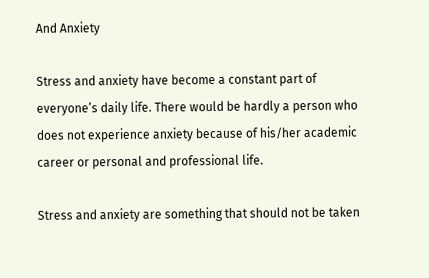And Anxiety

Stress and anxiety have become a constant part of everyone’s daily life. There would be hardly a person who does not experience anxiety because of his/her academic career or personal and professional life.

Stress and anxiety are something that should not be taken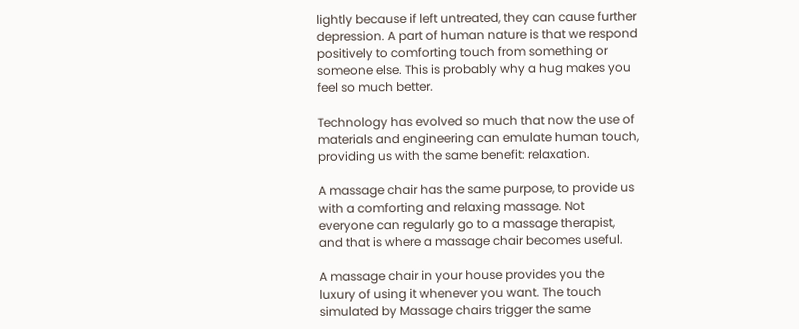lightly because if left untreated, they can cause further depression. A part of human nature is that we respond positively to comforting touch from something or someone else. This is probably why a hug makes you feel so much better.

Technology has evolved so much that now the use of materials and engineering can emulate human touch, providing us with the same benefit: relaxation.

A massage chair has the same purpose, to provide us with a comforting and relaxing massage. Not everyone can regularly go to a massage therapist, and that is where a massage chair becomes useful.

A massage chair in your house provides you the luxury of using it whenever you want. The touch simulated by Massage chairs trigger the same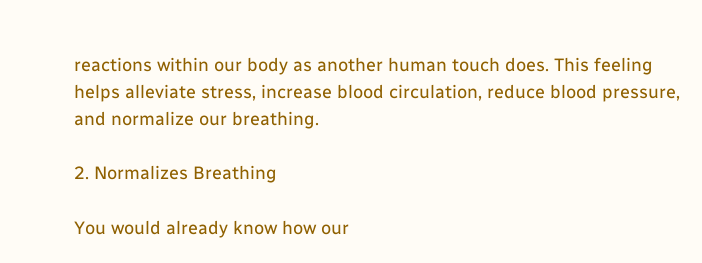reactions within our body as another human touch does. This feeling helps alleviate stress, increase blood circulation, reduce blood pressure, and normalize our breathing.

2. Normalizes Breathing

You would already know how our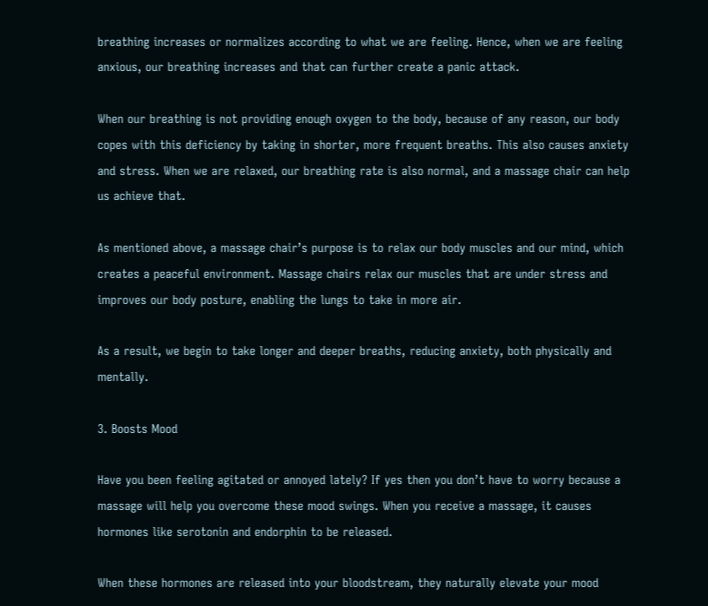breathing increases or normalizes according to what we are feeling. Hence, when we are feeling anxious, our breathing increases and that can further create a panic attack.

When our breathing is not providing enough oxygen to the body, because of any reason, our body copes with this deficiency by taking in shorter, more frequent breaths. This also causes anxiety and stress. When we are relaxed, our breathing rate is also normal, and a massage chair can help us achieve that.

As mentioned above, a massage chair’s purpose is to relax our body muscles and our mind, which creates a peaceful environment. Massage chairs relax our muscles that are under stress and improves our body posture, enabling the lungs to take in more air.

As a result, we begin to take longer and deeper breaths, reducing anxiety, both physically and mentally.

3. Boosts Mood

Have you been feeling agitated or annoyed lately? If yes then you don’t have to worry because a massage will help you overcome these mood swings. When you receive a massage, it causes hormones like serotonin and endorphin to be released.

When these hormones are released into your bloodstream, they naturally elevate your mood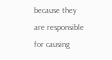because they are responsible for causing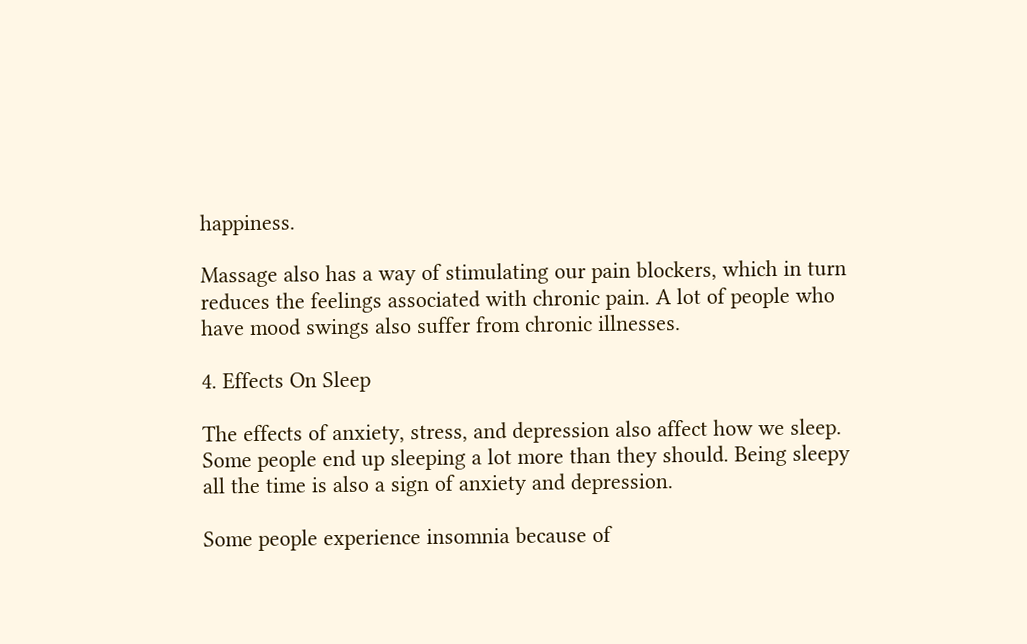happiness.

Massage also has a way of stimulating our pain blockers, which in turn reduces the feelings associated with chronic pain. A lot of people who have mood swings also suffer from chronic illnesses.

4. Effects On Sleep

The effects of anxiety, stress, and depression also affect how we sleep. Some people end up sleeping a lot more than they should. Being sleepy all the time is also a sign of anxiety and depression.

Some people experience insomnia because of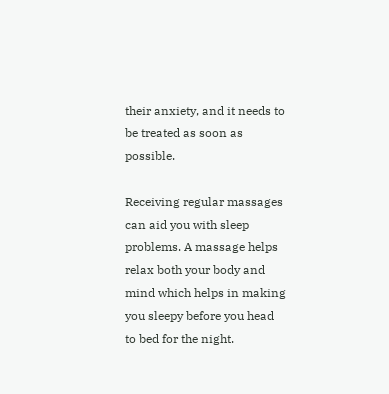their anxiety, and it needs to be treated as soon as possible.

Receiving regular massages can aid you with sleep problems. A massage helps relax both your body and mind which helps in making you sleepy before you head to bed for the night.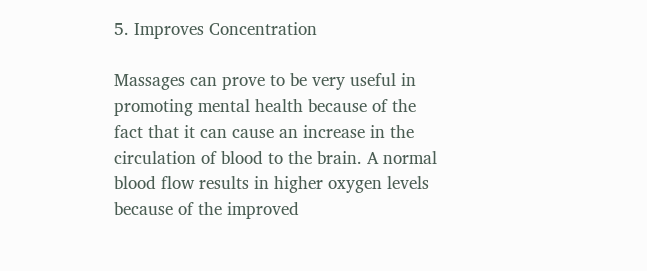5. Improves Concentration

Massages can prove to be very useful in promoting mental health because of the fact that it can cause an increase in the circulation of blood to the brain. A normal blood flow results in higher oxygen levels because of the improved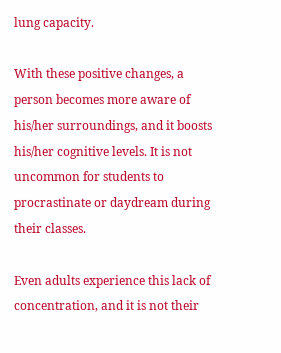lung capacity.

With these positive changes, a person becomes more aware of his/her surroundings, and it boosts his/her cognitive levels. It is not uncommon for students to procrastinate or daydream during their classes.

Even adults experience this lack of concentration, and it is not their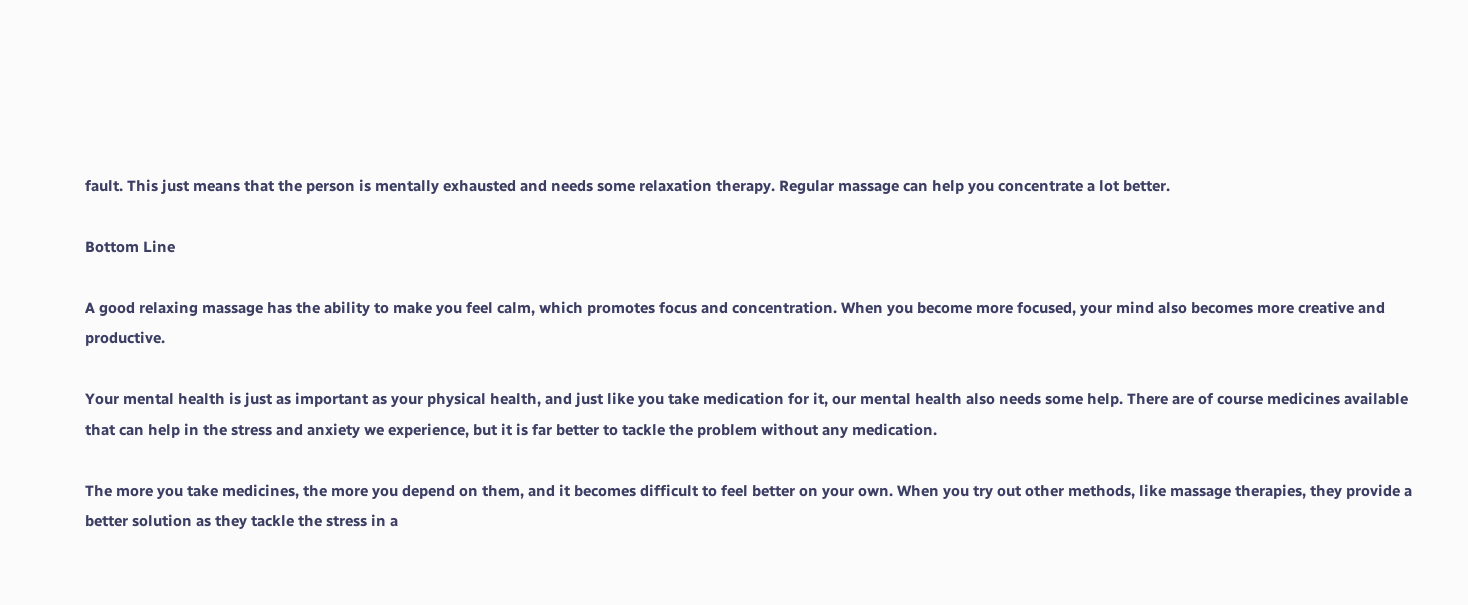fault. This just means that the person is mentally exhausted and needs some relaxation therapy. Regular massage can help you concentrate a lot better.

Bottom Line

A good relaxing massage has the ability to make you feel calm, which promotes focus and concentration. When you become more focused, your mind also becomes more creative and productive.

Your mental health is just as important as your physical health, and just like you take medication for it, our mental health also needs some help. There are of course medicines available that can help in the stress and anxiety we experience, but it is far better to tackle the problem without any medication.

The more you take medicines, the more you depend on them, and it becomes difficult to feel better on your own. When you try out other methods, like massage therapies, they provide a better solution as they tackle the stress in a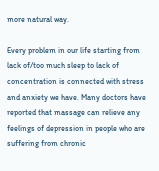more natural way.

Every problem in our life starting from lack of/too much sleep to lack of concentration is connected with stress and anxiety we have. Many doctors have reported that massage can relieve any feelings of depression in people who are suffering from chronic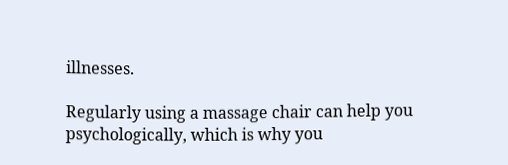illnesses.

Regularly using a massage chair can help you psychologically, which is why you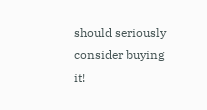should seriously consider buying it!